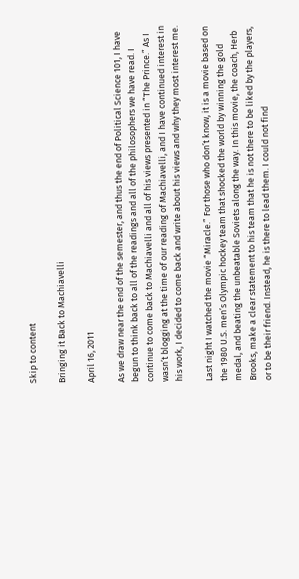Skip to content

Bringing it Back to Machiavelli

April 16, 2011

As we draw near the end of the semester, and thus the end of Political Science 101, I have begun to think back to all of the readings and all of the philosophers we have read. I continue to come back to Machiavelli and all of his views presented in “The Prince.” As I wasn’t blogging at the time of our reading of Machiavelli, and I have continued interest in his work, I decided to come back and write about his views and why they most interest me.

Last night I watched the movie “Miracle.” For those who don’t know, it is a movie based on the 1980 U.S. men’s Olympic hockey team that shocked the world by winning the gold medal, and beating the unbeatable Soviets along the way. In this movie, the coach, Herb Brooks, make a clear statement to his team that he is not there to be liked by the players, or to be their friend. Instead, he is there to lead them. I could not find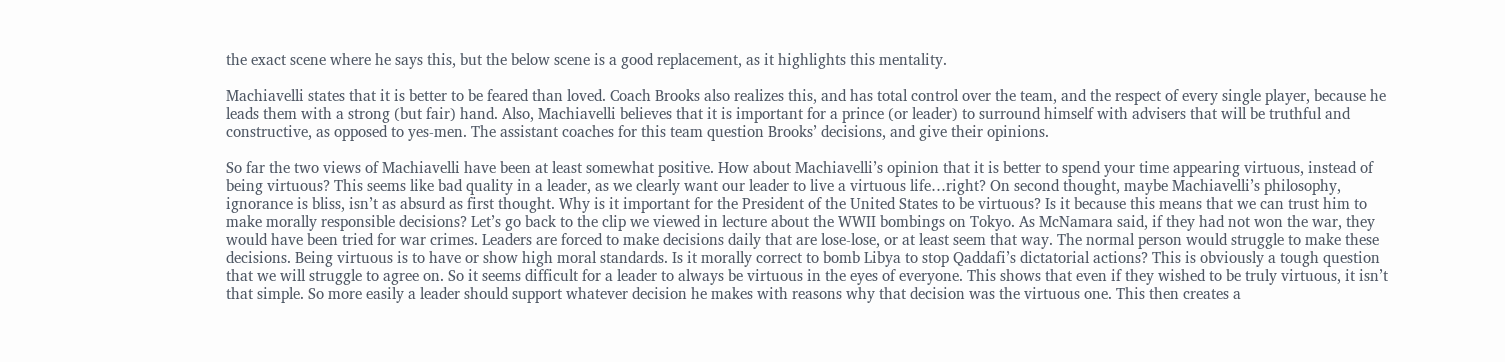the exact scene where he says this, but the below scene is a good replacement, as it highlights this mentality.

Machiavelli states that it is better to be feared than loved. Coach Brooks also realizes this, and has total control over the team, and the respect of every single player, because he leads them with a strong (but fair) hand. Also, Machiavelli believes that it is important for a prince (or leader) to surround himself with advisers that will be truthful and constructive, as opposed to yes-men. The assistant coaches for this team question Brooks’ decisions, and give their opinions.

So far the two views of Machiavelli have been at least somewhat positive. How about Machiavelli’s opinion that it is better to spend your time appearing virtuous, instead of being virtuous? This seems like bad quality in a leader, as we clearly want our leader to live a virtuous life…right? On second thought, maybe Machiavelli’s philosophy, ignorance is bliss, isn’t as absurd as first thought. Why is it important for the President of the United States to be virtuous? Is it because this means that we can trust him to make morally responsible decisions? Let’s go back to the clip we viewed in lecture about the WWII bombings on Tokyo. As McNamara said, if they had not won the war, they would have been tried for war crimes. Leaders are forced to make decisions daily that are lose-lose, or at least seem that way. The normal person would struggle to make these decisions. Being virtuous is to have or show high moral standards. Is it morally correct to bomb Libya to stop Qaddafi’s dictatorial actions? This is obviously a tough question that we will struggle to agree on. So it seems difficult for a leader to always be virtuous in the eyes of everyone. This shows that even if they wished to be truly virtuous, it isn’t that simple. So more easily a leader should support whatever decision he makes with reasons why that decision was the virtuous one. This then creates a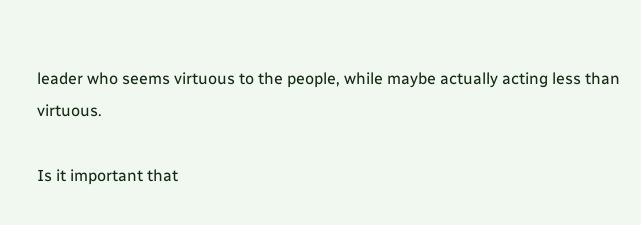leader who seems virtuous to the people, while maybe actually acting less than virtuous.

Is it important that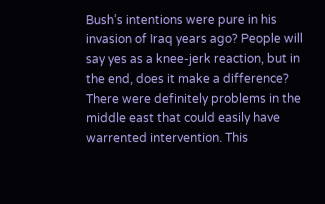Bush’s intentions were pure in his invasion of Iraq years ago? People will say yes as a knee-jerk reaction, but in the end, does it make a difference? There were definitely problems in the middle east that could easily have warrented intervention. This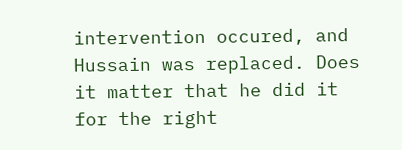intervention occured, and Hussain was replaced. Does it matter that he did it for the right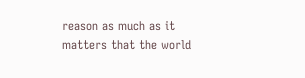reason as much as it matters that the world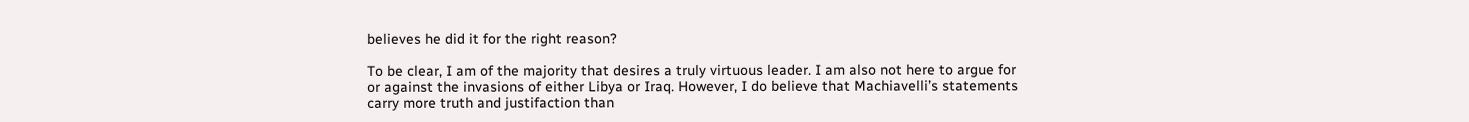believes he did it for the right reason?

To be clear, I am of the majority that desires a truly virtuous leader. I am also not here to argue for or against the invasions of either Libya or Iraq. However, I do believe that Machiavelli’s statements carry more truth and justifaction than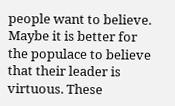people want to believe. Maybe it is better for the populace to believe that their leader is virtuous. These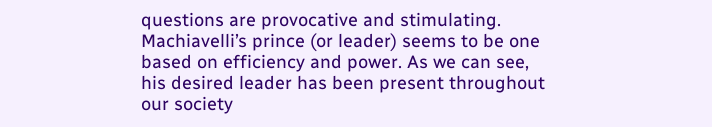questions are provocative and stimulating. Machiavelli’s prince (or leader) seems to be one based on efficiency and power. As we can see, his desired leader has been present throughout our society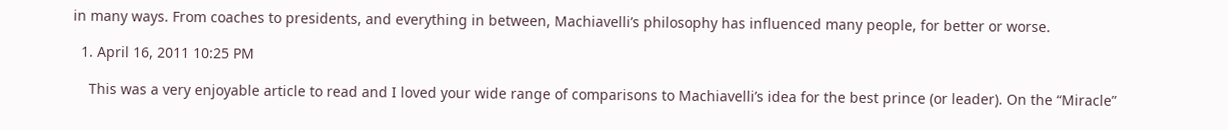in many ways. From coaches to presidents, and everything in between, Machiavelli’s philosophy has influenced many people, for better or worse.

  1. April 16, 2011 10:25 PM

    This was a very enjoyable article to read and I loved your wide range of comparisons to Machiavelli’s idea for the best prince (or leader). On the “Miracle”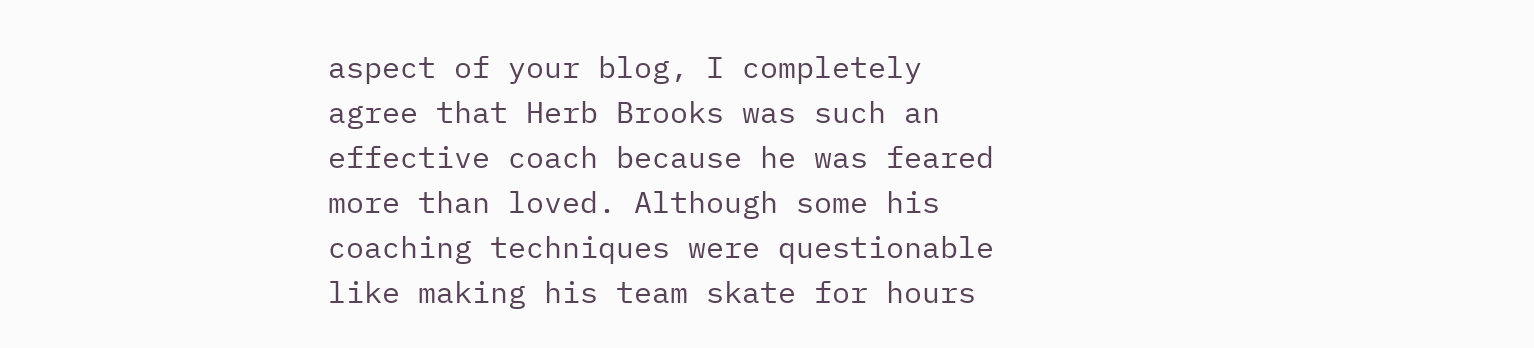aspect of your blog, I completely agree that Herb Brooks was such an effective coach because he was feared more than loved. Although some his coaching techniques were questionable like making his team skate for hours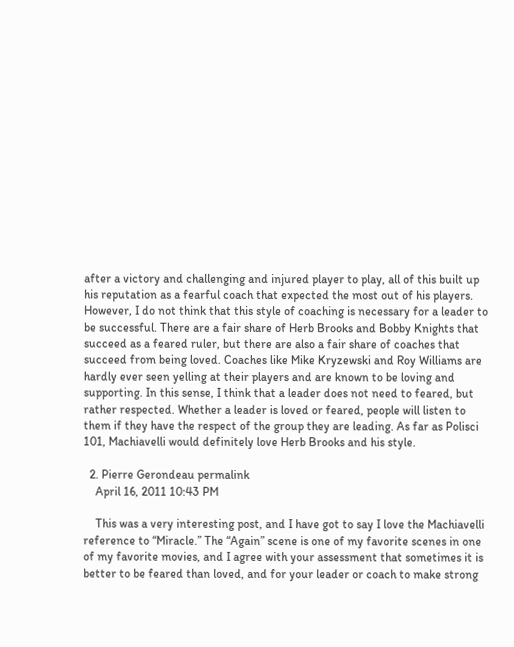after a victory and challenging and injured player to play, all of this built up his reputation as a fearful coach that expected the most out of his players. However, I do not think that this style of coaching is necessary for a leader to be successful. There are a fair share of Herb Brooks and Bobby Knights that succeed as a feared ruler, but there are also a fair share of coaches that succeed from being loved. Coaches like Mike Kryzewski and Roy Williams are hardly ever seen yelling at their players and are known to be loving and supporting. In this sense, I think that a leader does not need to feared, but rather respected. Whether a leader is loved or feared, people will listen to them if they have the respect of the group they are leading. As far as Polisci 101, Machiavelli would definitely love Herb Brooks and his style.

  2. Pierre Gerondeau permalink
    April 16, 2011 10:43 PM

    This was a very interesting post, and I have got to say I love the Machiavelli reference to “Miracle.” The “Again” scene is one of my favorite scenes in one of my favorite movies, and I agree with your assessment that sometimes it is better to be feared than loved, and for your leader or coach to make strong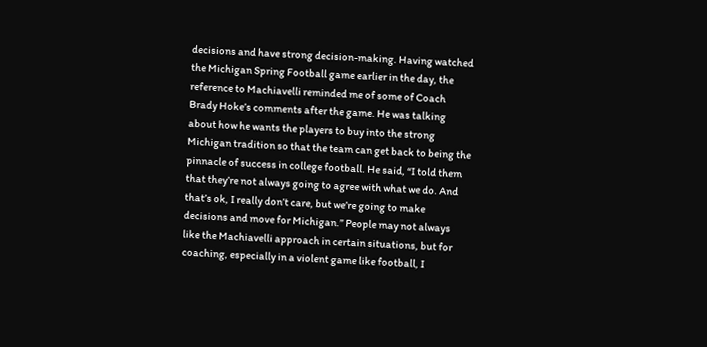decisions and have strong decision-making. Having watched the Michigan Spring Football game earlier in the day, the reference to Machiavelli reminded me of some of Coach Brady Hoke’s comments after the game. He was talking about how he wants the players to buy into the strong Michigan tradition so that the team can get back to being the pinnacle of success in college football. He said, “I told them that they’re not always going to agree with what we do. And that’s ok, I really don’t care, but we’re going to make decisions and move for Michigan.” People may not always like the Machiavelli approach in certain situations, but for coaching, especially in a violent game like football, I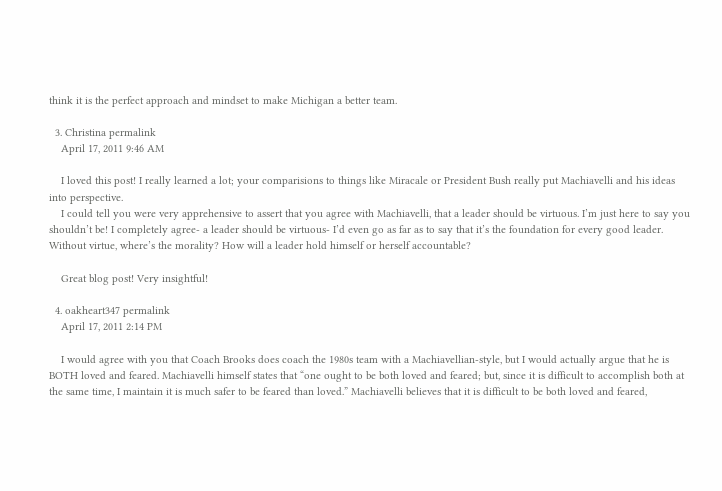think it is the perfect approach and mindset to make Michigan a better team.

  3. Christina permalink
    April 17, 2011 9:46 AM

    I loved this post! I really learned a lot; your comparisions to things like Miracale or President Bush really put Machiavelli and his ideas into perspective.
    I could tell you were very apprehensive to assert that you agree with Machiavelli, that a leader should be virtuous. I’m just here to say you shouldn’t be! I completely agree- a leader should be virtuous- I’d even go as far as to say that it’s the foundation for every good leader. Without virtue, where’s the morality? How will a leader hold himself or herself accountable?

    Great blog post! Very insightful!

  4. oakheart347 permalink
    April 17, 2011 2:14 PM

    I would agree with you that Coach Brooks does coach the 1980s team with a Machiavellian-style, but I would actually argue that he is BOTH loved and feared. Machiavelli himself states that “one ought to be both loved and feared; but, since it is difficult to accomplish both at the same time, I maintain it is much safer to be feared than loved.” Machiavelli believes that it is difficult to be both loved and feared,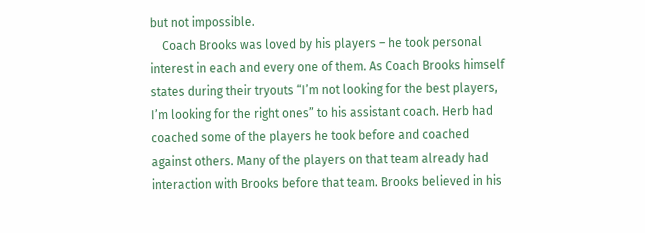but not impossible.
    Coach Brooks was loved by his players – he took personal interest in each and every one of them. As Coach Brooks himself states during their tryouts “I’m not looking for the best players, I’m looking for the right ones” to his assistant coach. Herb had coached some of the players he took before and coached against others. Many of the players on that team already had interaction with Brooks before that team. Brooks believed in his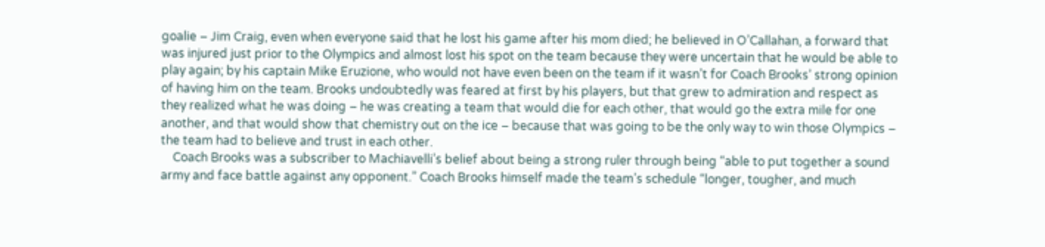goalie – Jim Craig, even when everyone said that he lost his game after his mom died; he believed in O’Callahan, a forward that was injured just prior to the Olympics and almost lost his spot on the team because they were uncertain that he would be able to play again; by his captain Mike Eruzione, who would not have even been on the team if it wasn’t for Coach Brooks’ strong opinion of having him on the team. Brooks undoubtedly was feared at first by his players, but that grew to admiration and respect as they realized what he was doing – he was creating a team that would die for each other, that would go the extra mile for one another, and that would show that chemistry out on the ice – because that was going to be the only way to win those Olympics – the team had to believe and trust in each other.
    Coach Brooks was a subscriber to Machiavelli’s belief about being a strong ruler through being “able to put together a sound army and face battle against any opponent.” Coach Brooks himself made the team’s schedule “longer, tougher, and much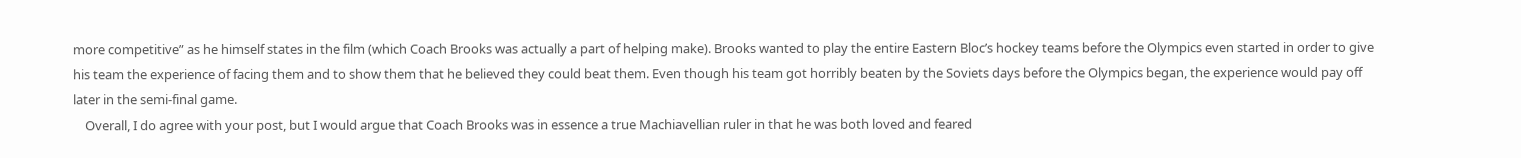more competitive” as he himself states in the film (which Coach Brooks was actually a part of helping make). Brooks wanted to play the entire Eastern Bloc’s hockey teams before the Olympics even started in order to give his team the experience of facing them and to show them that he believed they could beat them. Even though his team got horribly beaten by the Soviets days before the Olympics began, the experience would pay off later in the semi-final game.
    Overall, I do agree with your post, but I would argue that Coach Brooks was in essence a true Machiavellian ruler in that he was both loved and feared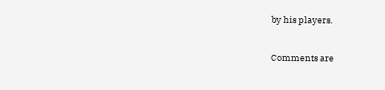by his players.

Comments are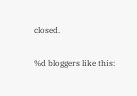closed.

%d bloggers like this: